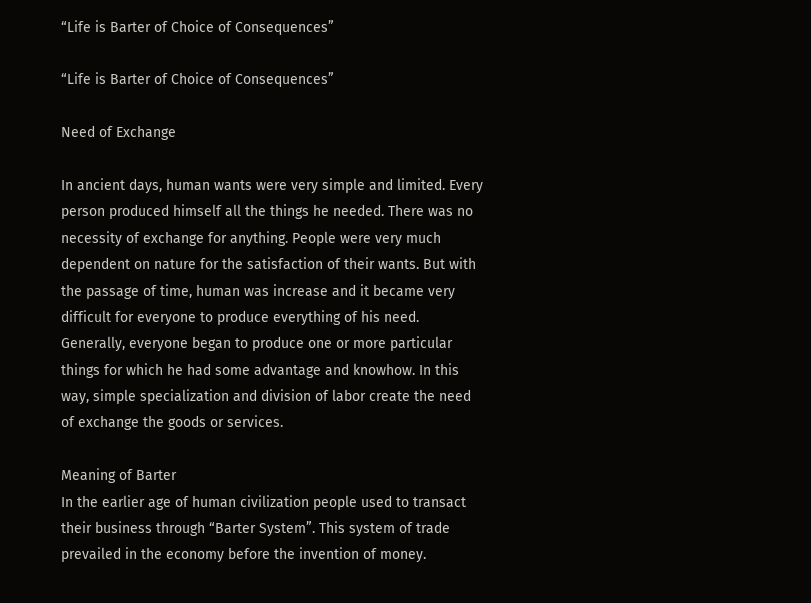“Life is Barter of Choice of Consequences”

“Life is Barter of Choice of Consequences”

Need of Exchange

In ancient days, human wants were very simple and limited. Every person produced himself all the things he needed. There was no necessity of exchange for anything. People were very much dependent on nature for the satisfaction of their wants. But with the passage of time, human was increase and it became very difficult for everyone to produce everything of his need. Generally, everyone began to produce one or more particular things for which he had some advantage and knowhow. In this way, simple specialization and division of labor create the need of exchange the goods or services.

Meaning of Barter
In the earlier age of human civilization people used to transact their business through “Barter System”. This system of trade prevailed in the economy before the invention of money.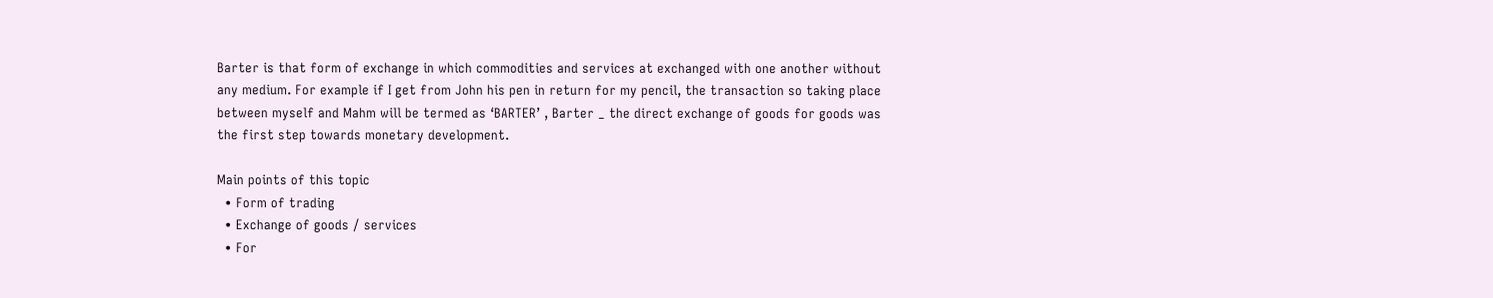Barter is that form of exchange in which commodities and services at exchanged with one another without any medium. For example if I get from John his pen in return for my pencil, the transaction so taking place between myself and Mahm will be termed as ‘BARTER’ , Barter _ the direct exchange of goods for goods was the first step towards monetary development.

Main points of this topic
  • Form of trading
  • Exchange of goods / services
  • For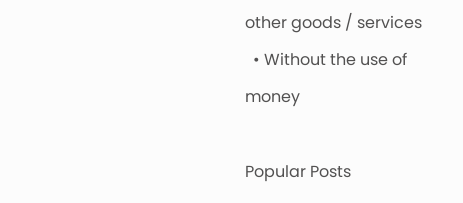other goods / services
  • Without the use of money

Popular Posts